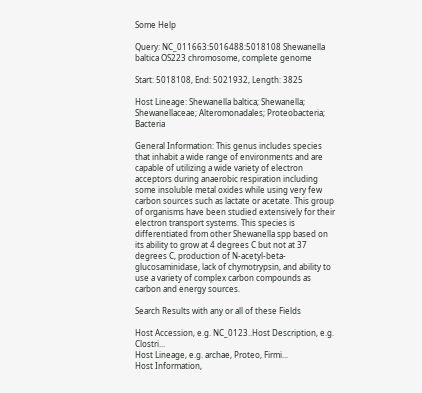Some Help

Query: NC_011663:5016488:5018108 Shewanella baltica OS223 chromosome, complete genome

Start: 5018108, End: 5021932, Length: 3825

Host Lineage: Shewanella baltica; Shewanella; Shewanellaceae; Alteromonadales; Proteobacteria; Bacteria

General Information: This genus includes species that inhabit a wide range of environments and are capable of utilizing a wide variety of electron acceptors during anaerobic respiration including some insoluble metal oxides while using very few carbon sources such as lactate or acetate. This group of organisms have been studied extensively for their electron transport systems. This species is differentiated from other Shewanella spp based on its ability to grow at 4 degrees C but not at 37 degrees C, production of N-acetyl-beta-glucosaminidase, lack of chymotrypsin, and ability to use a variety of complex carbon compounds as carbon and energy sources.

Search Results with any or all of these Fields

Host Accession, e.g. NC_0123..Host Description, e.g. Clostri...
Host Lineage, e.g. archae, Proteo, Firmi...
Host Information,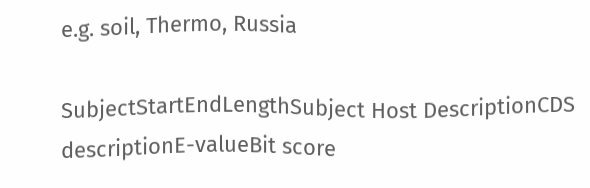e.g. soil, Thermo, Russia

SubjectStartEndLengthSubject Host DescriptionCDS descriptionE-valueBit score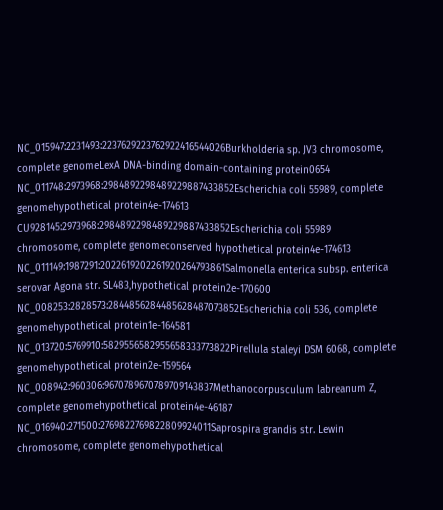NC_015947:2231493:2237629223762922416544026Burkholderia sp. JV3 chromosome, complete genomeLexA DNA-binding domain-containing protein0654
NC_011748:2973968:2984892298489229887433852Escherichia coli 55989, complete genomehypothetical protein4e-174613
CU928145:2973968:2984892298489229887433852Escherichia coli 55989 chromosome, complete genomeconserved hypothetical protein4e-174613
NC_011149:1987291:2022619202261920264793861Salmonella enterica subsp. enterica serovar Agona str. SL483,hypothetical protein2e-170600
NC_008253:2828573:2844856284485628487073852Escherichia coli 536, complete genomehypothetical protein1e-164581
NC_013720:5769910:5829556582955658333773822Pirellula staleyi DSM 6068, complete genomehypothetical protein2e-159564
NC_008942:960306:9670789670789709143837Methanocorpusculum labreanum Z, complete genomehypothetical protein4e-46187
NC_016940:271500:2769822769822809924011Saprospira grandis str. Lewin chromosome, complete genomehypothetical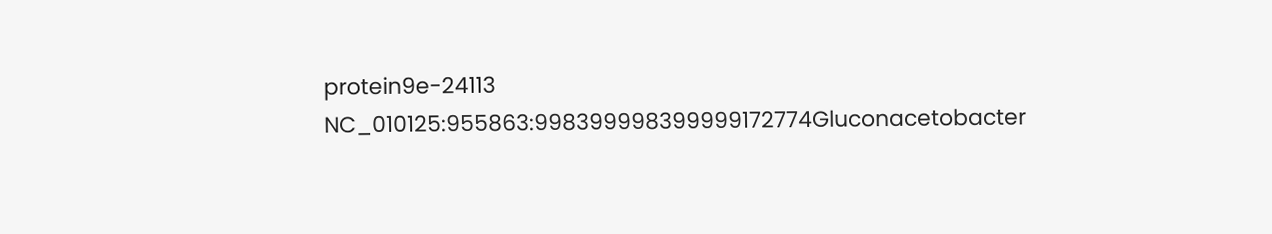protein9e-24113
NC_010125:955863:998399998399999172774Gluconacetobacter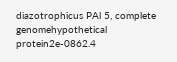diazotrophicus PAl 5, complete genomehypothetical protein2e-0862.4